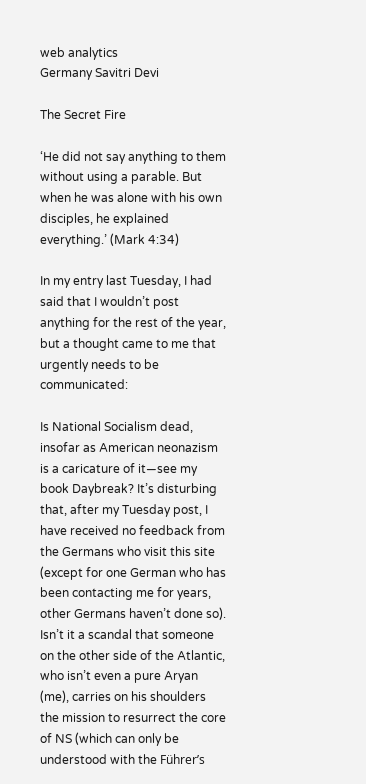web analytics
Germany Savitri Devi

The Secret Fire

‘He did not say anything to them without using a parable. But when he was alone with his own
disciples, he explained everything.’ (Mark 4:34)

In my entry last Tuesday, I had said that I wouldn’t post anything for the rest of the year, but a thought came to me that urgently needs to be communicated:

Is National Socialism dead, insofar as American neonazism is a caricature of it—see my book Daybreak? It’s disturbing that, after my Tuesday post, I have received no feedback from the Germans who visit this site (except for one German who has been contacting me for years, other Germans haven’t done so). Isn’t it a scandal that someone on the other side of the Atlantic, who isn’t even a pure Aryan (me), carries on his shoulders the mission to resurrect the core of NS (which can only be understood with the Führer’s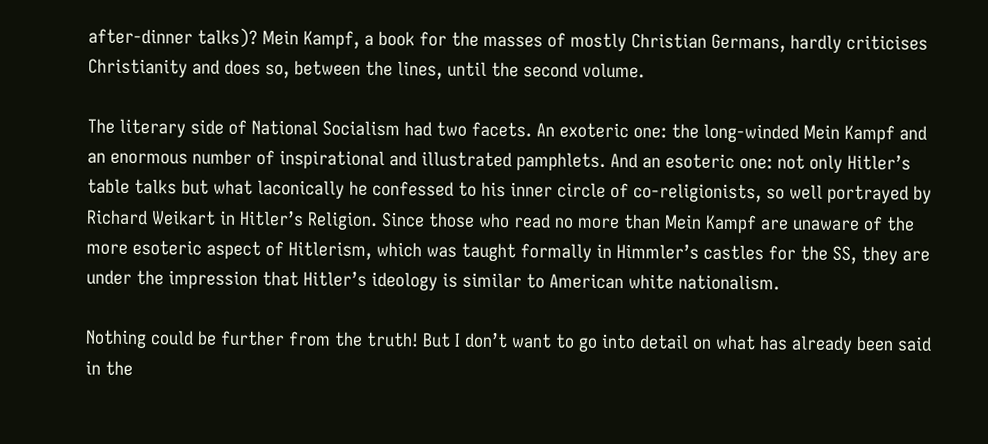after-dinner talks)? Mein Kampf, a book for the masses of mostly Christian Germans, hardly criticises Christianity and does so, between the lines, until the second volume.

The literary side of National Socialism had two facets. An exoteric one: the long-winded Mein Kampf and an enormous number of inspirational and illustrated pamphlets. And an esoteric one: not only Hitler’s table talks but what laconically he confessed to his inner circle of co-religionists, so well portrayed by Richard Weikart in Hitler’s Religion. Since those who read no more than Mein Kampf are unaware of the more esoteric aspect of Hitlerism, which was taught formally in Himmler’s castles for the SS, they are under the impression that Hitler’s ideology is similar to American white nationalism.

Nothing could be further from the truth! But I don’t want to go into detail on what has already been said in the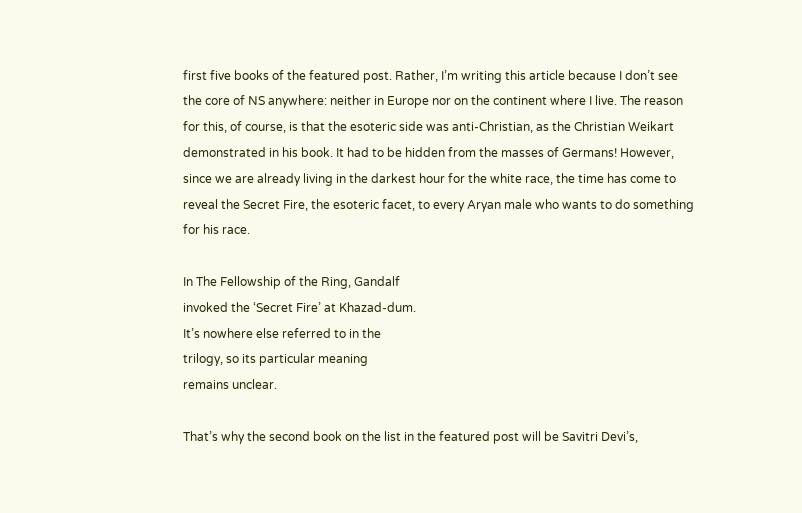first five books of the featured post. Rather, I’m writing this article because I don’t see the core of NS anywhere: neither in Europe nor on the continent where I live. The reason for this, of course, is that the esoteric side was anti-Christian, as the Christian Weikart demonstrated in his book. It had to be hidden from the masses of Germans! However, since we are already living in the darkest hour for the white race, the time has come to reveal the Secret Fire, the esoteric facet, to every Aryan male who wants to do something for his race.

In The Fellowship of the Ring, Gandalf
invoked the ‘Secret Fire’ at Khazad-dum.
It’s nowhere else referred to in the
trilogy, so its particular meaning
remains unclear.

That’s why the second book on the list in the featured post will be Savitri Devi’s,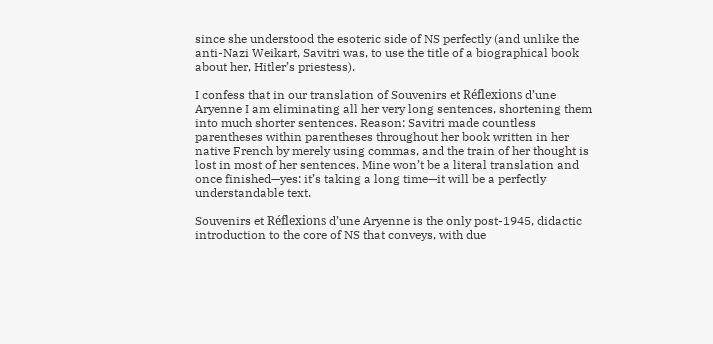since she understood the esoteric side of NS perfectly (and unlike the anti-Nazi Weikart, Savitri was, to use the title of a biographical book about her, Hitler’s priestess).

I confess that in our translation of Souvenirs et Réflexions d’une Aryenne I am eliminating all her very long sentences, shortening them into much shorter sentences. Reason: Savitri made countless parentheses within parentheses throughout her book written in her native French by merely using commas, and the train of her thought is lost in most of her sentences. Mine won’t be a literal translation and once finished—yes: it’s taking a long time—it will be a perfectly understandable text.

Souvenirs et Réflexions d’une Aryenne is the only post-1945, didactic introduction to the core of NS that conveys, with due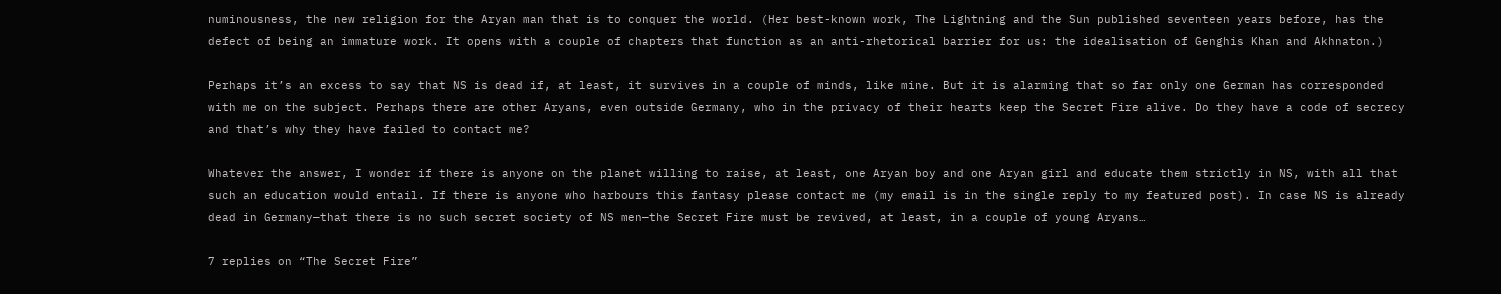numinousness, the new religion for the Aryan man that is to conquer the world. (Her best-known work, The Lightning and the Sun published seventeen years before, has the defect of being an immature work. It opens with a couple of chapters that function as an anti-rhetorical barrier for us: the idealisation of Genghis Khan and Akhnaton.)

Perhaps it’s an excess to say that NS is dead if, at least, it survives in a couple of minds, like mine. But it is alarming that so far only one German has corresponded with me on the subject. Perhaps there are other Aryans, even outside Germany, who in the privacy of their hearts keep the Secret Fire alive. Do they have a code of secrecy and that’s why they have failed to contact me?

Whatever the answer, I wonder if there is anyone on the planet willing to raise, at least, one Aryan boy and one Aryan girl and educate them strictly in NS, with all that such an education would entail. If there is anyone who harbours this fantasy please contact me (my email is in the single reply to my featured post). In case NS is already dead in Germany—that there is no such secret society of NS men—the Secret Fire must be revived, at least, in a couple of young Aryans…

7 replies on “The Secret Fire”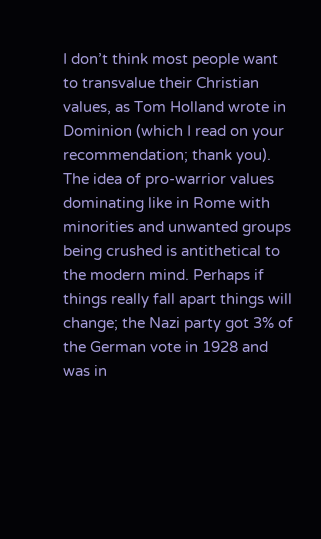I don’t think most people want to transvalue their Christian values, as Tom Holland wrote in Dominion (which I read on your recommendation; thank you). The idea of pro-warrior values dominating like in Rome with minorities and unwanted groups being crushed is antithetical to the modern mind. Perhaps if things really fall apart things will change; the Nazi party got 3% of the German vote in 1928 and was in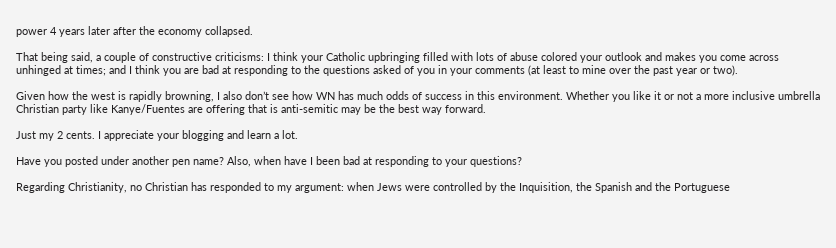power 4 years later after the economy collapsed.

That being said, a couple of constructive criticisms: I think your Catholic upbringing filled with lots of abuse colored your outlook and makes you come across unhinged at times; and I think you are bad at responding to the questions asked of you in your comments (at least to mine over the past year or two).

Given how the west is rapidly browning, I also don’t see how WN has much odds of success in this environment. Whether you like it or not a more inclusive umbrella Christian party like Kanye/Fuentes are offering that is anti-semitic may be the best way forward.

Just my 2 cents. I appreciate your blogging and learn a lot.

Have you posted under another pen name? Also, when have I been bad at responding to your questions?

Regarding Christianity, no Christian has responded to my argument: when Jews were controlled by the Inquisition, the Spanish and the Portuguese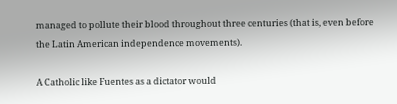managed to pollute their blood throughout three centuries (that is, even before the Latin American independence movements).

A Catholic like Fuentes as a dictator would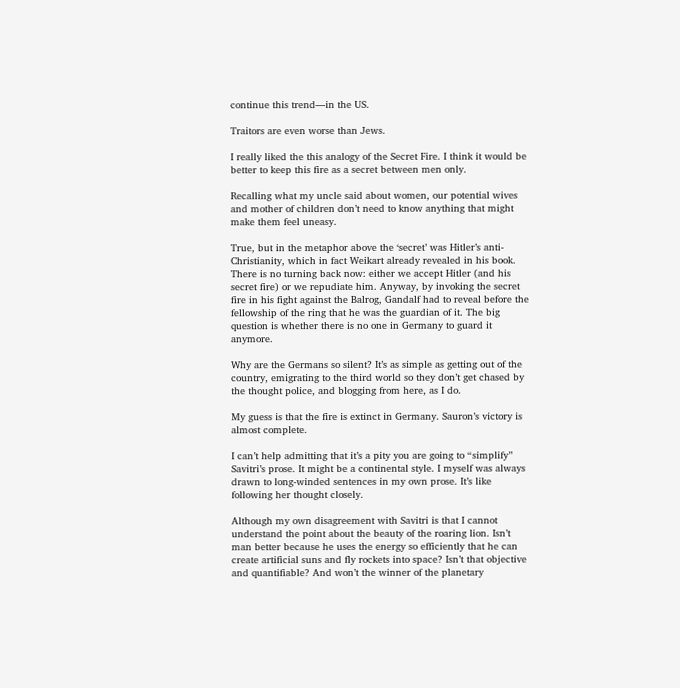continue this trend—in the US.

Traitors are even worse than Jews.

I really liked the this analogy of the Secret Fire. I think it would be better to keep this fire as a secret between men only.

Recalling what my uncle said about women, our potential wives and mother of children don’t need to know anything that might make them feel uneasy.

True, but in the metaphor above the ‘secret’ was Hitler’s anti-Christianity, which in fact Weikart already revealed in his book. There is no turning back now: either we accept Hitler (and his secret fire) or we repudiate him. Anyway, by invoking the secret fire in his fight against the Balrog, Gandalf had to reveal before the fellowship of the ring that he was the guardian of it. The big question is whether there is no one in Germany to guard it anymore.

Why are the Germans so silent? It’s as simple as getting out of the country, emigrating to the third world so they don’t get chased by the thought police, and blogging from here, as I do.

My guess is that the fire is extinct in Germany. Sauron’s victory is almost complete.

I can’t help admitting that it’s a pity you are going to “simplify” Savitri’s prose. It might be a continental style. I myself was always drawn to long-winded sentences in my own prose. It’s like following her thought closely.

Although my own disagreement with Savitri is that I cannot understand the point about the beauty of the roaring lion. Isn’t man better because he uses the energy so efficiently that he can create artificial suns and fly rockets into space? Isn’t that objective and quantifiable? And won’t the winner of the planetary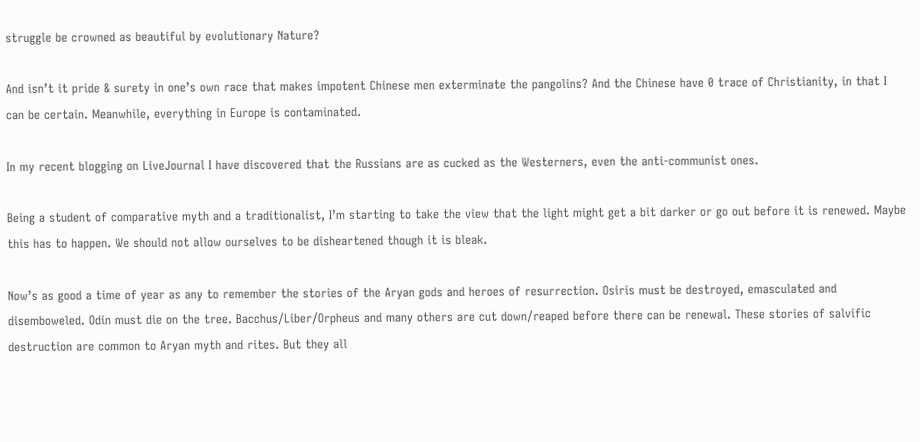struggle be crowned as beautiful by evolutionary Nature?

And isn’t it pride & surety in one’s own race that makes impotent Chinese men exterminate the pangolins? And the Chinese have 0 trace of Christianity, in that I can be certain. Meanwhile, everything in Europe is contaminated.

In my recent blogging on LiveJournal I have discovered that the Russians are as cucked as the Westerners, even the anti-communist ones.

Being a student of comparative myth and a traditionalist, I’m starting to take the view that the light might get a bit darker or go out before it is renewed. Maybe this has to happen. We should not allow ourselves to be disheartened though it is bleak.

Now’s as good a time of year as any to remember the stories of the Aryan gods and heroes of resurrection. Osiris must be destroyed, emasculated and disemboweled. Odin must die on the tree. Bacchus/Liber/Orpheus and many others are cut down/reaped before there can be renewal. These stories of salvific destruction are common to Aryan myth and rites. But they all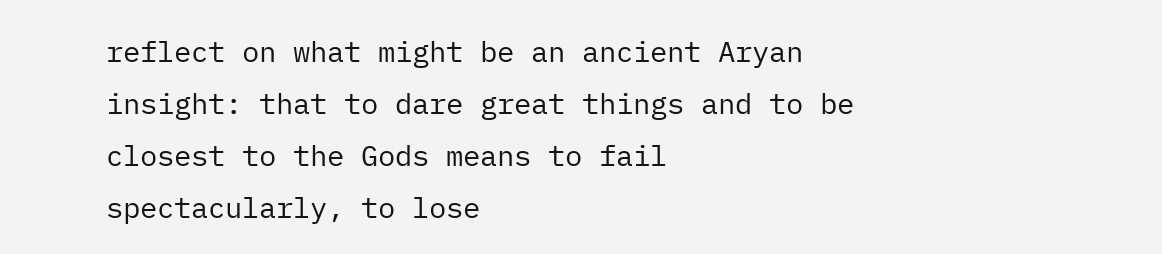reflect on what might be an ancient Aryan insight: that to dare great things and to be closest to the Gods means to fail spectacularly, to lose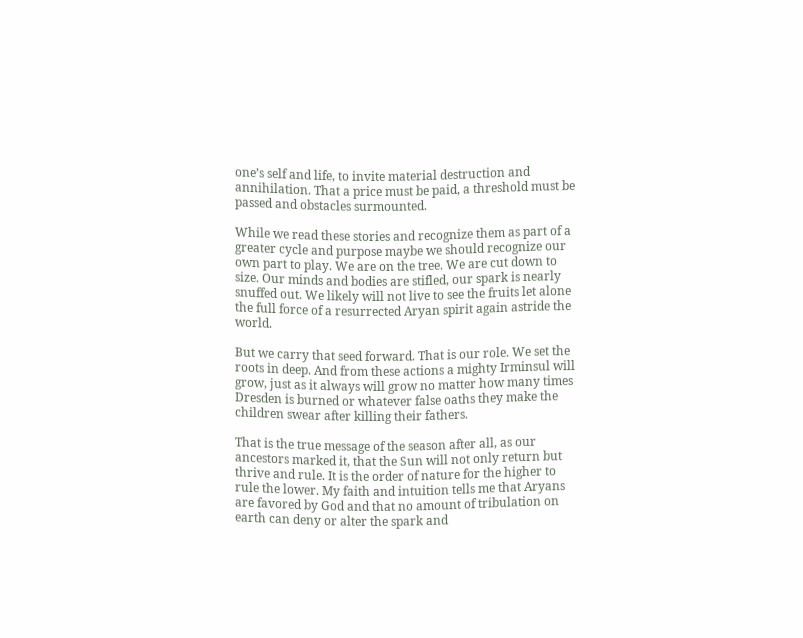one’s self and life, to invite material destruction and annihilation. That a price must be paid, a threshold must be passed and obstacles surmounted.

While we read these stories and recognize them as part of a greater cycle and purpose maybe we should recognize our own part to play. We are on the tree. We are cut down to size. Our minds and bodies are stifled, our spark is nearly snuffed out. We likely will not live to see the fruits let alone the full force of a resurrected Aryan spirit again astride the world.

But we carry that seed forward. That is our role. We set the roots in deep. And from these actions a mighty Irminsul will grow, just as it always will grow no matter how many times Dresden is burned or whatever false oaths they make the children swear after killing their fathers.

That is the true message of the season after all, as our ancestors marked it, that the Sun will not only return but thrive and rule. It is the order of nature for the higher to rule the lower. My faith and intuition tells me that Aryans are favored by God and that no amount of tribulation on earth can deny or alter the spark and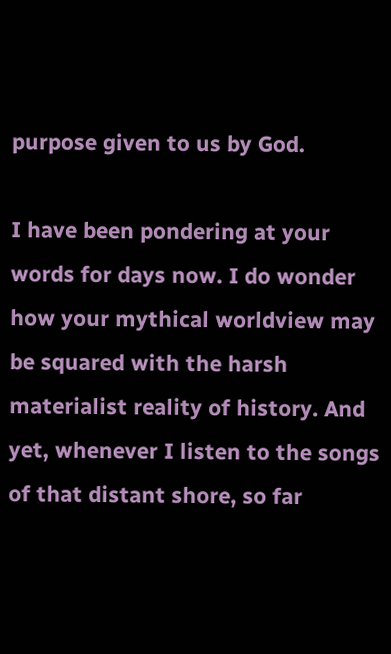purpose given to us by God.

I have been pondering at your words for days now. I do wonder how your mythical worldview may be squared with the harsh materialist reality of history. And yet, whenever I listen to the songs of that distant shore, so far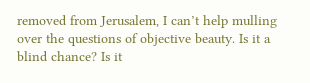removed from Jerusalem, I can’t help mulling over the questions of objective beauty. Is it a blind chance? Is it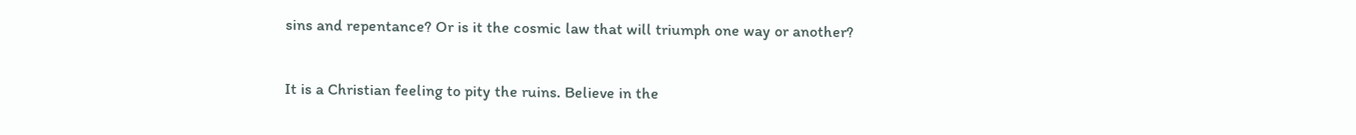sins and repentance? Or is it the cosmic law that will triumph one way or another?

It is a Christian feeling to pity the ruins. Believe in the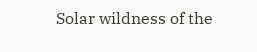Solar wildness of the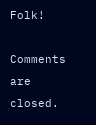Folk!

Comments are closed.